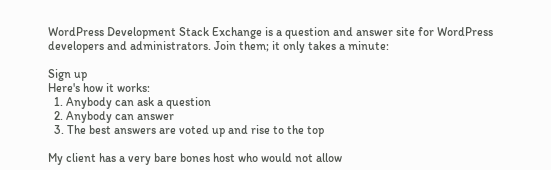WordPress Development Stack Exchange is a question and answer site for WordPress developers and administrators. Join them; it only takes a minute:

Sign up
Here's how it works:
  1. Anybody can ask a question
  2. Anybody can answer
  3. The best answers are voted up and rise to the top

My client has a very bare bones host who would not allow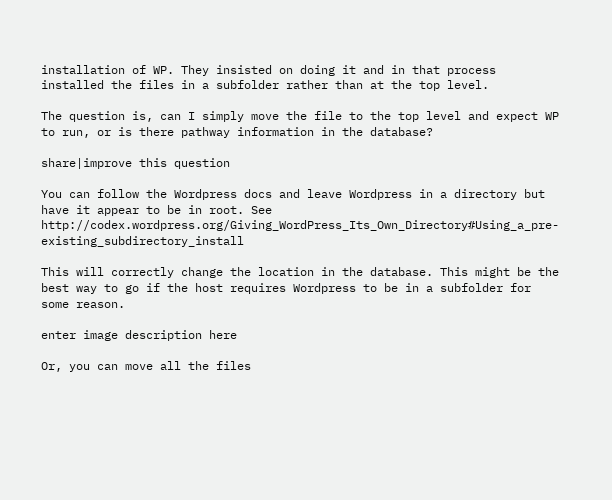installation of WP. They insisted on doing it and in that process installed the files in a subfolder rather than at the top level.

The question is, can I simply move the file to the top level and expect WP to run, or is there pathway information in the database?

share|improve this question

You can follow the Wordpress docs and leave Wordpress in a directory but have it appear to be in root. See http://codex.wordpress.org/Giving_WordPress_Its_Own_Directory#Using_a_pre-existing_subdirectory_install

This will correctly change the location in the database. This might be the best way to go if the host requires Wordpress to be in a subfolder for some reason.

enter image description here

Or, you can move all the files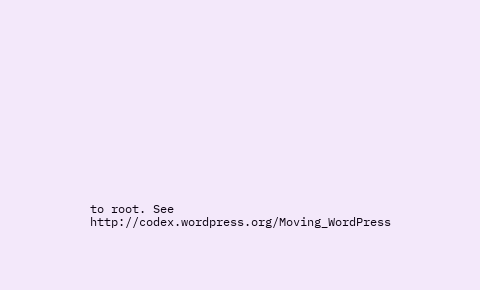to root. See http://codex.wordpress.org/Moving_WordPress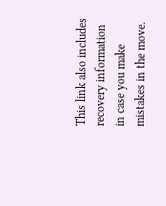This link also includes recovery information in case you make mistakes in the move.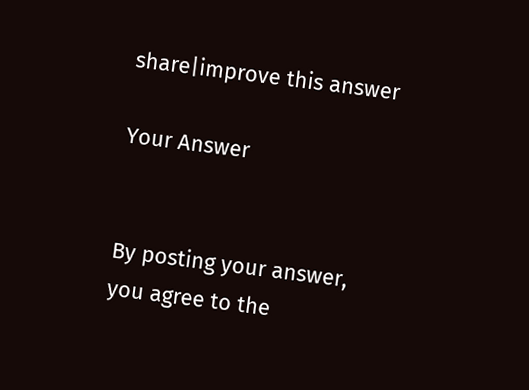share|improve this answer

Your Answer


By posting your answer, you agree to the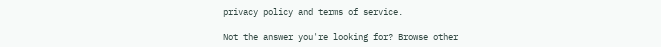privacy policy and terms of service.

Not the answer you're looking for? Browse other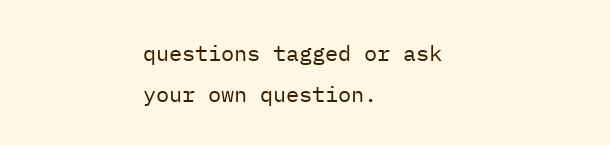questions tagged or ask your own question.